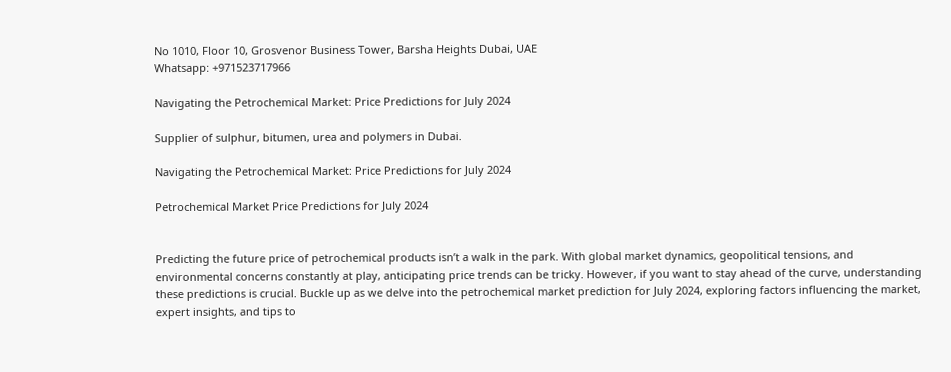No 1010, Floor 10, Grosvenor Business Tower, Barsha Heights Dubai, UAE
Whatsapp: +971523717966

Navigating the Petrochemical Market: Price Predictions for July 2024

Supplier of sulphur, bitumen, urea and polymers in Dubai.

Navigating the Petrochemical Market: Price Predictions for July 2024

Petrochemical Market Price Predictions for July 2024


Predicting the future price of petrochemical products isn’t a walk in the park. With global market dynamics, geopolitical tensions, and environmental concerns constantly at play, anticipating price trends can be tricky. However, if you want to stay ahead of the curve, understanding these predictions is crucial. Buckle up as we delve into the petrochemical market prediction for July 2024, exploring factors influencing the market, expert insights, and tips to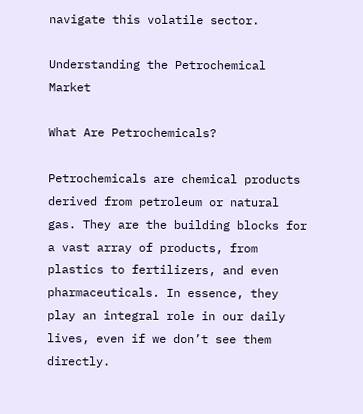navigate this volatile sector.

Understanding the Petrochemical Market

What Are Petrochemicals?

Petrochemicals are chemical products derived from petroleum or natural gas. They are the building blocks for a vast array of products, from plastics to fertilizers, and even pharmaceuticals. In essence, they play an integral role in our daily lives, even if we don’t see them directly.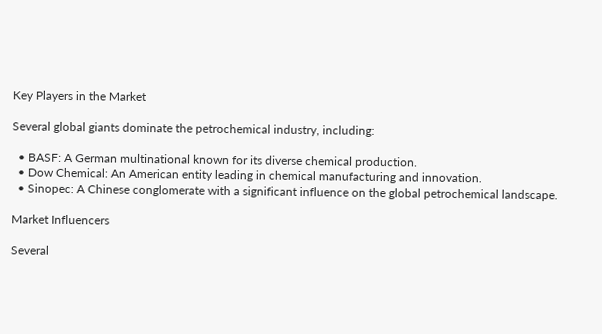Key Players in the Market

Several global giants dominate the petrochemical industry, including:

  • BASF: A German multinational known for its diverse chemical production.
  • Dow Chemical: An American entity leading in chemical manufacturing and innovation.
  • Sinopec: A Chinese conglomerate with a significant influence on the global petrochemical landscape.

Market Influencers

Several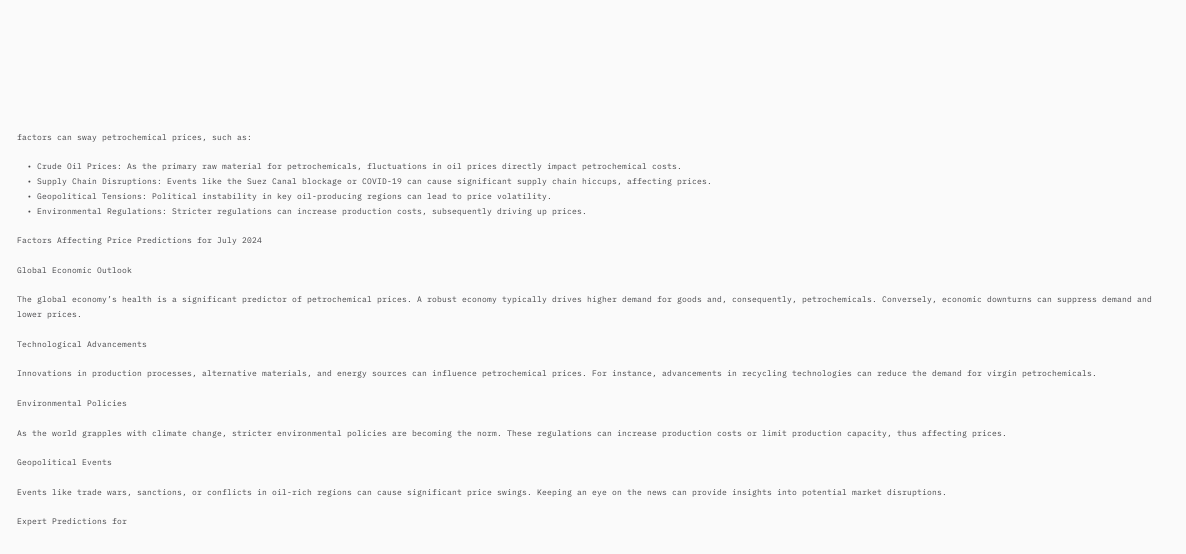factors can sway petrochemical prices, such as:

  • Crude Oil Prices: As the primary raw material for petrochemicals, fluctuations in oil prices directly impact petrochemical costs.
  • Supply Chain Disruptions: Events like the Suez Canal blockage or COVID-19 can cause significant supply chain hiccups, affecting prices.
  • Geopolitical Tensions: Political instability in key oil-producing regions can lead to price volatility.
  • Environmental Regulations: Stricter regulations can increase production costs, subsequently driving up prices.

Factors Affecting Price Predictions for July 2024

Global Economic Outlook

The global economy’s health is a significant predictor of petrochemical prices. A robust economy typically drives higher demand for goods and, consequently, petrochemicals. Conversely, economic downturns can suppress demand and lower prices.

Technological Advancements

Innovations in production processes, alternative materials, and energy sources can influence petrochemical prices. For instance, advancements in recycling technologies can reduce the demand for virgin petrochemicals.

Environmental Policies

As the world grapples with climate change, stricter environmental policies are becoming the norm. These regulations can increase production costs or limit production capacity, thus affecting prices.

Geopolitical Events

Events like trade wars, sanctions, or conflicts in oil-rich regions can cause significant price swings. Keeping an eye on the news can provide insights into potential market disruptions.

Expert Predictions for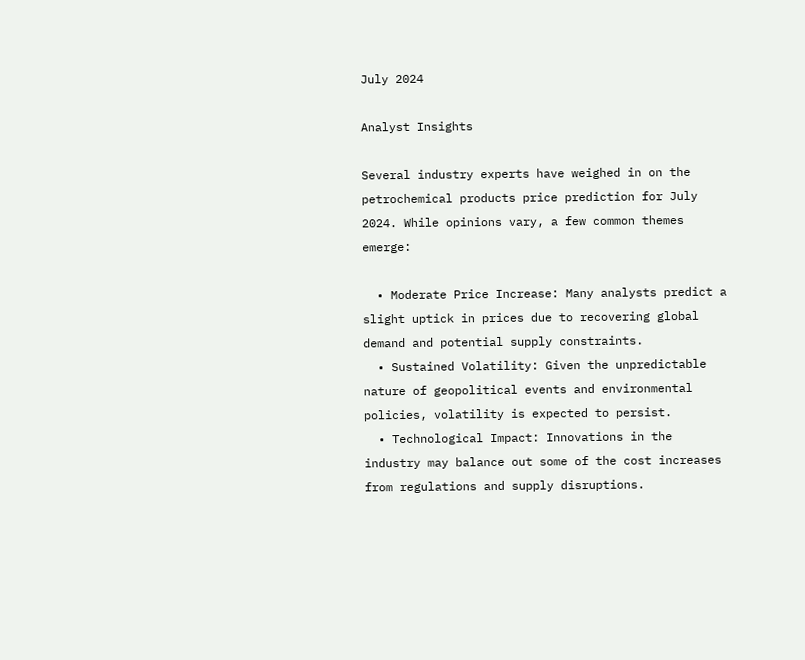July 2024

Analyst Insights

Several industry experts have weighed in on the petrochemical products price prediction for July 2024. While opinions vary, a few common themes emerge:

  • Moderate Price Increase: Many analysts predict a slight uptick in prices due to recovering global demand and potential supply constraints.
  • Sustained Volatility: Given the unpredictable nature of geopolitical events and environmental policies, volatility is expected to persist.
  • Technological Impact: Innovations in the industry may balance out some of the cost increases from regulations and supply disruptions.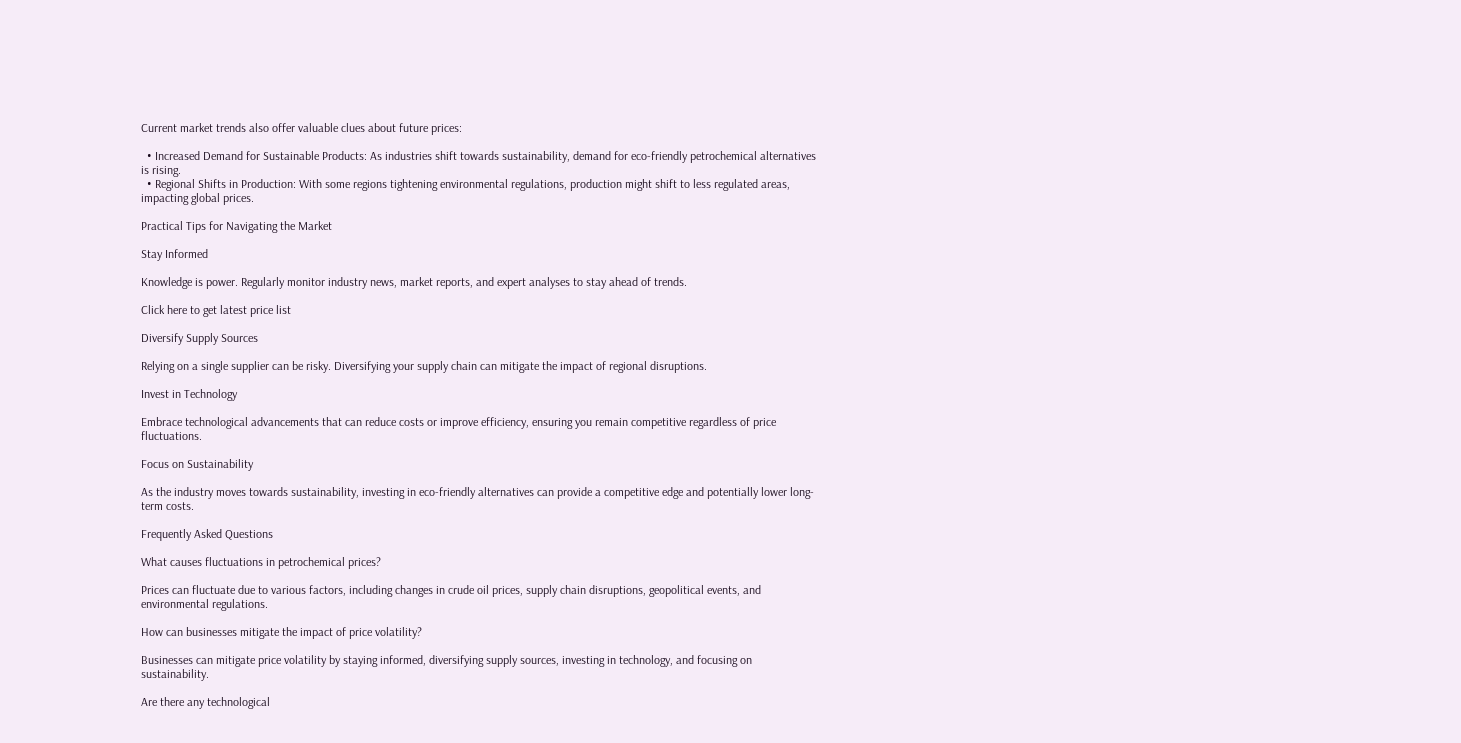Current market trends also offer valuable clues about future prices:

  • Increased Demand for Sustainable Products: As industries shift towards sustainability, demand for eco-friendly petrochemical alternatives is rising.
  • Regional Shifts in Production: With some regions tightening environmental regulations, production might shift to less regulated areas, impacting global prices.

Practical Tips for Navigating the Market

Stay Informed

Knowledge is power. Regularly monitor industry news, market reports, and expert analyses to stay ahead of trends.

Click here to get latest price list

Diversify Supply Sources

Relying on a single supplier can be risky. Diversifying your supply chain can mitigate the impact of regional disruptions.

Invest in Technology

Embrace technological advancements that can reduce costs or improve efficiency, ensuring you remain competitive regardless of price fluctuations.

Focus on Sustainability

As the industry moves towards sustainability, investing in eco-friendly alternatives can provide a competitive edge and potentially lower long-term costs.

Frequently Asked Questions

What causes fluctuations in petrochemical prices?

Prices can fluctuate due to various factors, including changes in crude oil prices, supply chain disruptions, geopolitical events, and environmental regulations.

How can businesses mitigate the impact of price volatility?

Businesses can mitigate price volatility by staying informed, diversifying supply sources, investing in technology, and focusing on sustainability.

Are there any technological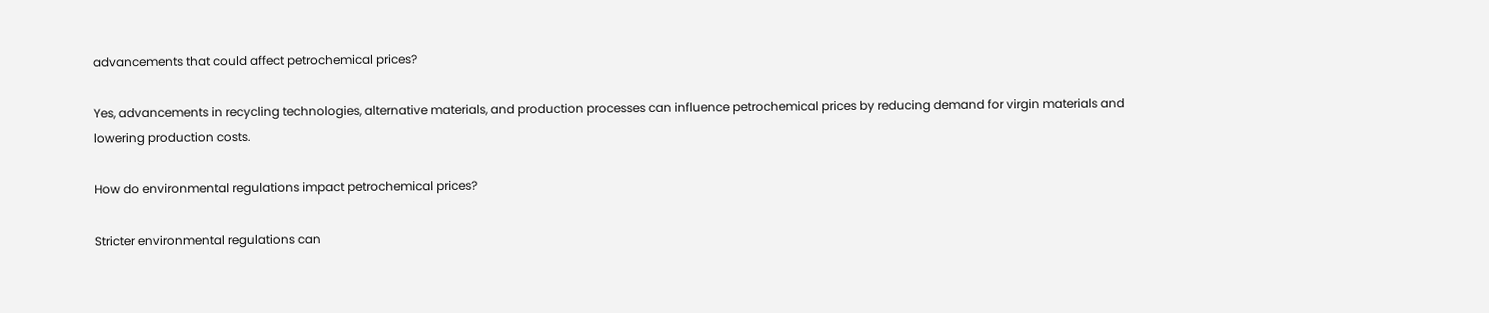advancements that could affect petrochemical prices?

Yes, advancements in recycling technologies, alternative materials, and production processes can influence petrochemical prices by reducing demand for virgin materials and lowering production costs.

How do environmental regulations impact petrochemical prices?

Stricter environmental regulations can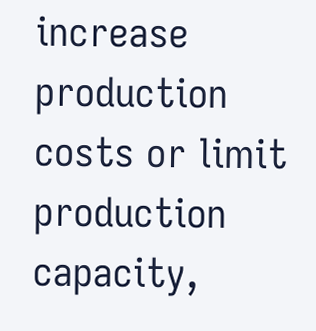increase production costs or limit production capacity,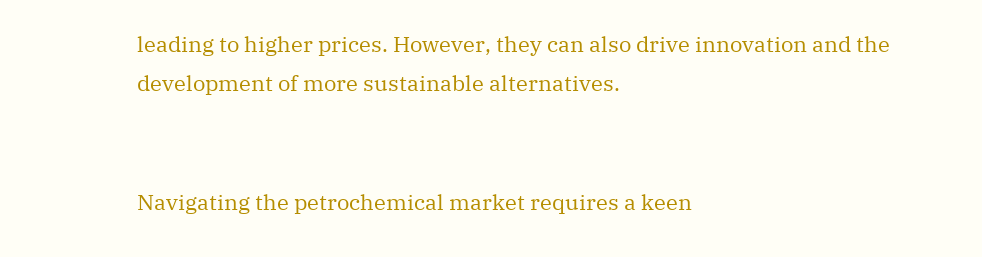leading to higher prices. However, they can also drive innovation and the development of more sustainable alternatives.


Navigating the petrochemical market requires a keen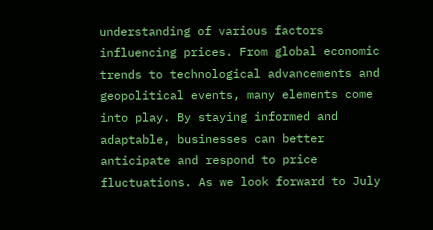understanding of various factors influencing prices. From global economic trends to technological advancements and geopolitical events, many elements come into play. By staying informed and adaptable, businesses can better anticipate and respond to price fluctuations. As we look forward to July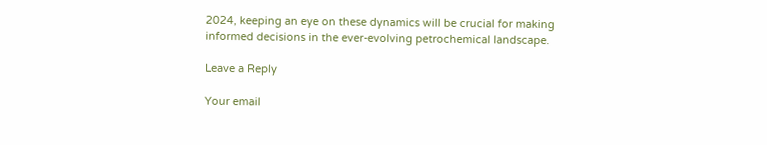2024, keeping an eye on these dynamics will be crucial for making informed decisions in the ever-evolving petrochemical landscape.

Leave a Reply

Your email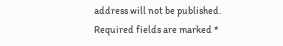address will not be published. Required fields are marked *